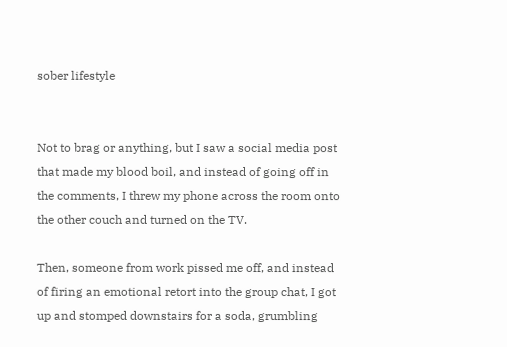sober lifestyle


Not to brag or anything, but I saw a social media post that made my blood boil, and instead of going off in the comments, I threw my phone across the room onto the other couch and turned on the TV.

Then, someone from work pissed me off, and instead of firing an emotional retort into the group chat, I got up and stomped downstairs for a soda, grumbling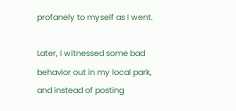profanely to myself as I went.

Later, I witnessed some bad behavior out in my local park, and instead of posting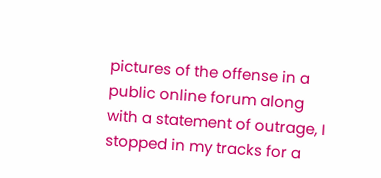pictures of the offense in a public online forum along with a statement of outrage, I stopped in my tracks for a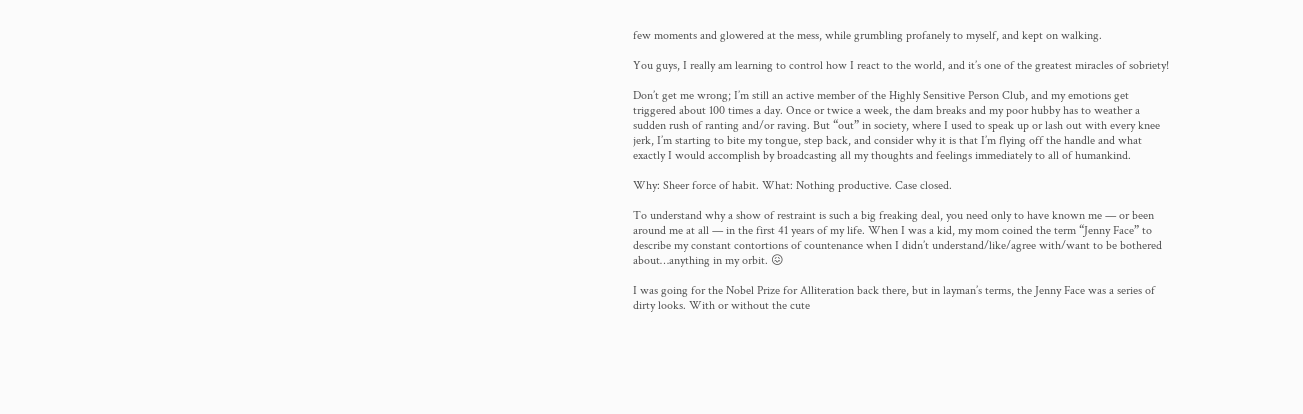few moments and glowered at the mess, while grumbling profanely to myself, and kept on walking.

You guys, I really am learning to control how I react to the world, and it’s one of the greatest miracles of sobriety!

Don’t get me wrong; I’m still an active member of the Highly Sensitive Person Club, and my emotions get triggered about 100 times a day. Once or twice a week, the dam breaks and my poor hubby has to weather a sudden rush of ranting and/or raving. But “out” in society, where I used to speak up or lash out with every knee jerk, I’m starting to bite my tongue, step back, and consider why it is that I’m flying off the handle and what exactly I would accomplish by broadcasting all my thoughts and feelings immediately to all of humankind.

Why: Sheer force of habit. What: Nothing productive. Case closed.

To understand why a show of restraint is such a big freaking deal, you need only to have known me — or been around me at all — in the first 41 years of my life. When I was a kid, my mom coined the term “Jenny Face” to describe my constant contortions of countenance when I didn’t understand/like/agree with/want to be bothered about…anything in my orbit. 😖

I was going for the Nobel Prize for Alliteration back there, but in layman’s terms, the Jenny Face was a series of dirty looks. With or without the cute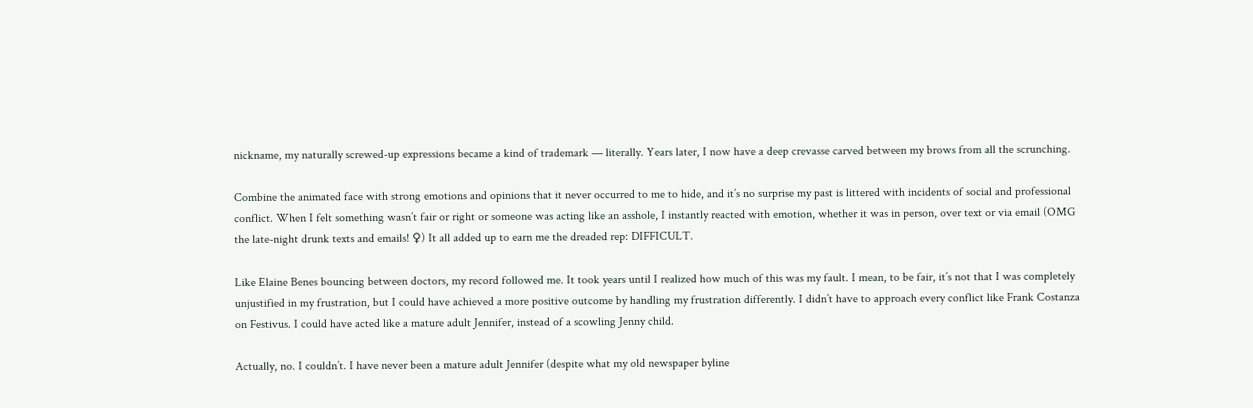nickname, my naturally screwed-up expressions became a kind of trademark — literally. Years later, I now have a deep crevasse carved between my brows from all the scrunching.

Combine the animated face with strong emotions and opinions that it never occurred to me to hide, and it’s no surprise my past is littered with incidents of social and professional conflict. When I felt something wasn’t fair or right or someone was acting like an asshole, I instantly reacted with emotion, whether it was in person, over text or via email (OMG the late-night drunk texts and emails! ♀) It all added up to earn me the dreaded rep: DIFFICULT.

Like Elaine Benes bouncing between doctors, my record followed me. It took years until I realized how much of this was my fault. I mean, to be fair, it’s not that I was completely unjustified in my frustration, but I could have achieved a more positive outcome by handling my frustration differently. I didn’t have to approach every conflict like Frank Costanza on Festivus. I could have acted like a mature adult Jennifer, instead of a scowling Jenny child.

Actually, no. I couldn’t. I have never been a mature adult Jennifer (despite what my old newspaper byline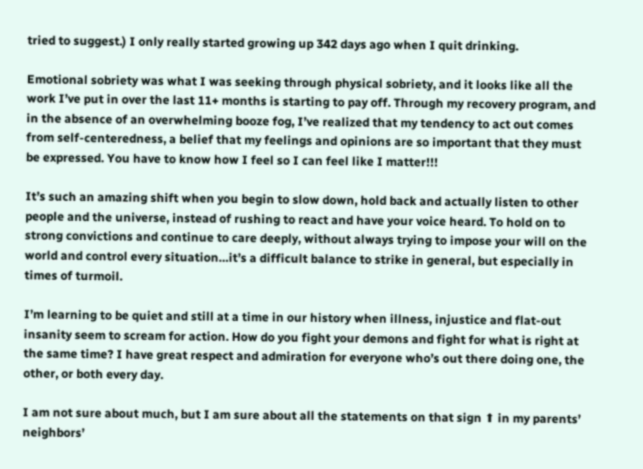tried to suggest.) I only really started growing up 342 days ago when I quit drinking.

Emotional sobriety was what I was seeking through physical sobriety, and it looks like all the work I’ve put in over the last 11+ months is starting to pay off. Through my recovery program, and in the absence of an overwhelming booze fog, I’ve realized that my tendency to act out comes from self-centeredness, a belief that my feelings and opinions are so important that they must be expressed. You have to know how I feel so I can feel like I matter!!!

It’s such an amazing shift when you begin to slow down, hold back and actually listen to other people and the universe, instead of rushing to react and have your voice heard. To hold on to strong convictions and continue to care deeply, without always trying to impose your will on the world and control every situation…it’s a difficult balance to strike in general, but especially in times of turmoil.

I’m learning to be quiet and still at a time in our history when illness, injustice and flat-out insanity seem to scream for action. How do you fight your demons and fight for what is right at the same time? I have great respect and admiration for everyone who’s out there doing one, the other, or both every day.

I am not sure about much, but I am sure about all the statements on that sign ⬆ in my parents’ neighbors’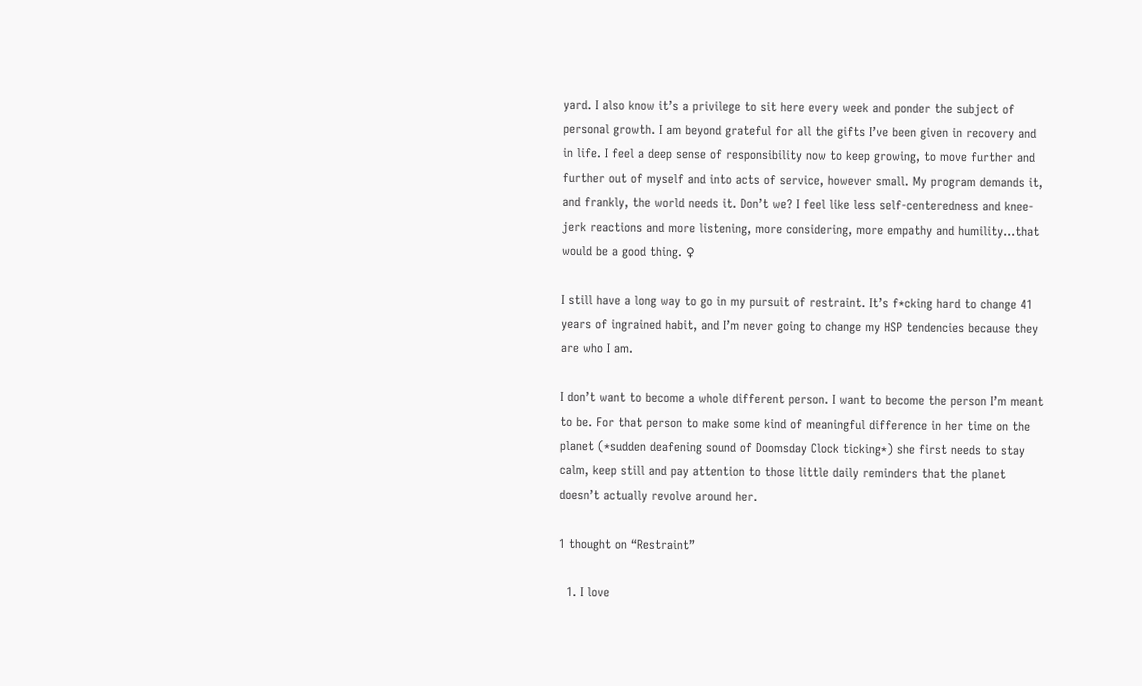yard. I also know it’s a privilege to sit here every week and ponder the subject of personal growth. I am beyond grateful for all the gifts I’ve been given in recovery and in life. I feel a deep sense of responsibility now to keep growing, to move further and further out of myself and into acts of service, however small. My program demands it, and frankly, the world needs it. Don’t we? I feel like less self-centeredness and knee-jerk reactions and more listening, more considering, more empathy and humility…that would be a good thing. ♀

I still have a long way to go in my pursuit of restraint. It’s f*cking hard to change 41 years of ingrained habit, and I’m never going to change my HSP tendencies because they are who I am.

I don’t want to become a whole different person. I want to become the person I’m meant to be. For that person to make some kind of meaningful difference in her time on the planet (*sudden deafening sound of Doomsday Clock ticking*) she first needs to stay calm, keep still and pay attention to those little daily reminders that the planet doesn’t actually revolve around her.

1 thought on “Restraint”

  1. I love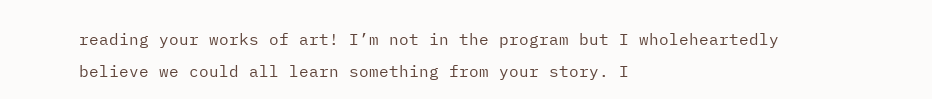reading your works of art! I’m not in the program but I wholeheartedly believe we could all learn something from your story. I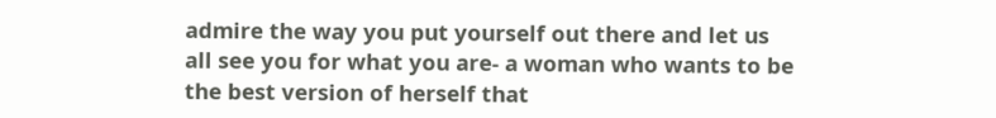admire the way you put yourself out there and let us all see you for what you are- a woman who wants to be the best version of herself that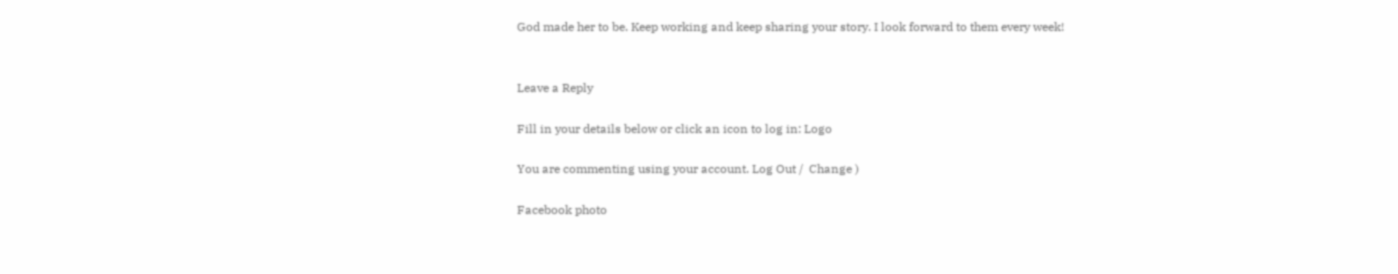God made her to be. Keep working and keep sharing your story. I look forward to them every week!


Leave a Reply

Fill in your details below or click an icon to log in: Logo

You are commenting using your account. Log Out /  Change )

Facebook photo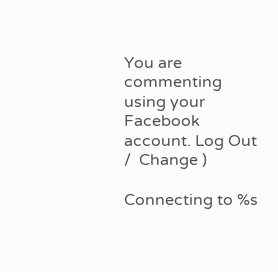You are commenting using your Facebook account. Log Out /  Change )

Connecting to %s